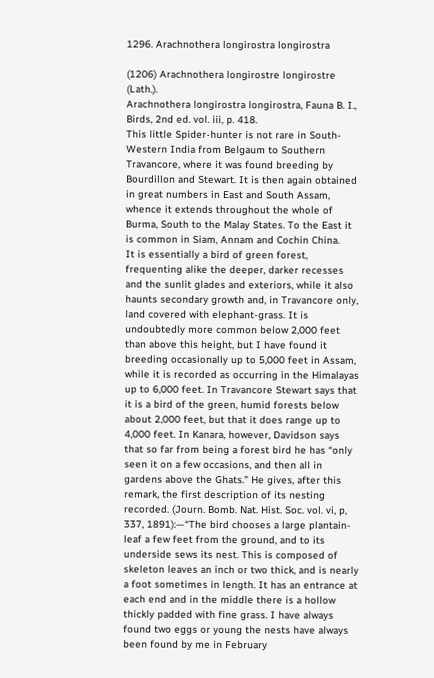1296. Arachnothera longirostra longirostra

(1206) Arachnothera longirostre longirostre (Lath.).
Arachnothera longirostra longirostra, Fauna B. I., Birds, 2nd ed. vol. iii, p. 418.
This little Spider-hunter is not rare in South-Western India from Belgaum to Southern Travancore, where it was found breeding by Bourdillon and Stewart. It is then again obtained in great numbers in East and South Assam, whence it extends throughout the whole of Burma, South to the Malay States. To the East it is common in Siam, Annam and Cochin China.
It is essentially a bird of green forest, frequenting alike the deeper, darker recesses and the sunlit glades and exteriors, while it also haunts secondary growth and, in Travancore only, land covered with elephant-grass. It is undoubtedly more common below 2,000 feet than above this height, but I have found it breeding occasionally up to 5,000 feet in Assam, while it is recorded as occurring in the Himalayas up to 6,000 feet. In Travancore Stewart says that it is a bird of the green, humid forests below about 2,000 feet, but that it does range up to 4,000 feet. In Kanara, however, Davidson says that so far from being a forest bird he has “only seen it on a few occasions, and then all in gardens above the Ghats.” He gives, after this remark, the first description of its nesting recorded. (Journ. Bomb. Nat. Hist. Soc. vol. vi, p, 337, 1891):—“The bird chooses a large plantain-leaf a few feet from the ground, and to its underside sews its nest. This is composed of skeleton leaves an inch or two thick, and is nearly a foot sometimes in length. It has an entrance at each end and in the middle there is a hollow thickly padded with fine grass. I have always found two eggs or young the nests have always been found by me in February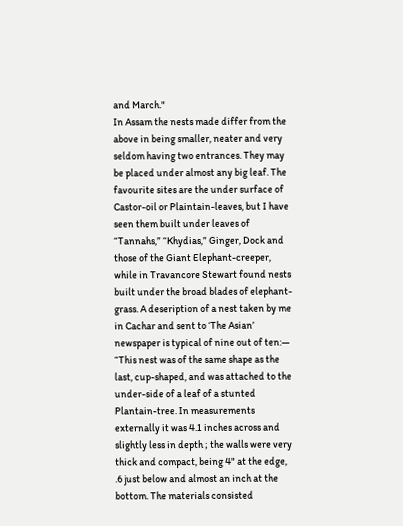and March."
In Assam the nests made differ from the above in being smaller, neater and very seldom having two entrances. They may be placed under almost any big leaf. The favourite sites are the under surface of Castor-oil or Plaintain-leaves, but I have seen them built under leaves of “Tannahs,” “Khydias,” Ginger, Dock and those of the Giant Elephant-creeper, while in Travancore Stewart found nests built under the broad blades of elephant-grass. A deseription of a nest taken by me in Cachar and sent to ‘The Asian’ newspaper is typical of nine out of ten:— “This nest was of the same shape as the last, cup-shaped, and was attached to the under-side of a leaf of a stunted Plantain-tree. In measurements externally it was 4.1 inches across and slightly less in depth ; the walls were very thick and compact, being 4" at the edge, .6 just below and almost an inch at the bottom. The materials consisted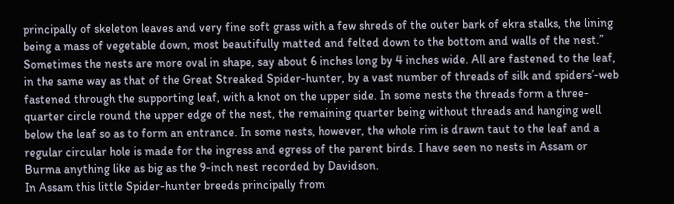principally of skeleton leaves and very fine soft grass with a few shreds of the outer bark of ekra stalks, the lining being a mass of vegetable down, most beautifully matted and felted down to the bottom and walls of the nest.”
Sometimes the nests are more oval in shape, say about 6 inches long by 4 inches wide. All are fastened to the leaf, in the same way as that of the Great Streaked Spider-hunter, by a vast number of threads of silk and spiders’-web fastened through the supporting leaf, with a knot on the upper side. In some nests the threads form a three-quarter circle round the upper edge of the nest, the remaining quarter being without threads and hanging well below the leaf so as to form an entrance. In some nests, however, the whole rim is drawn taut to the leaf and a regular circular hole is made for the ingress and egress of the parent birds. I have seen no nests in Assam or Burma anything like as big as the 9-inch nest recorded by Davidson.
In Assam this little Spider-hunter breeds principally from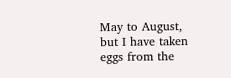May to August, but I have taken eggs from the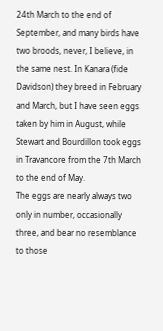24th March to the end of September, and many birds have two broods, never, I believe, in the same nest. In Kanara (fide Davidson) they breed in February and March, but I have seen eggs taken by him in August, while Stewart and Bourdillon took eggs in Travancore from the 7th March to the end of May.
The eggs are nearly always two only in number, occasionally three, and bear no resemblance to those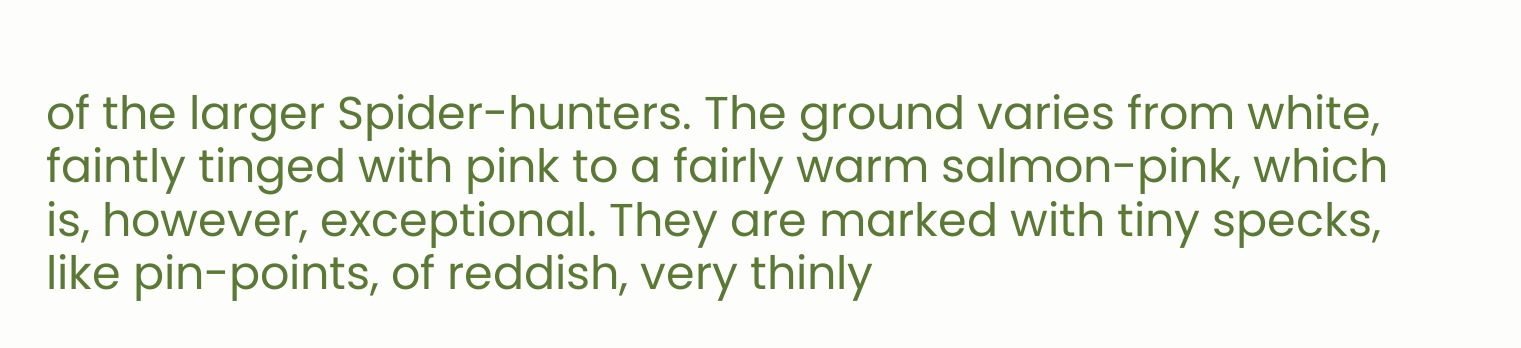of the larger Spider-hunters. The ground varies from white, faintly tinged with pink to a fairly warm salmon-pink, which is, however, exceptional. They are marked with tiny specks, like pin-points, of reddish, very thinly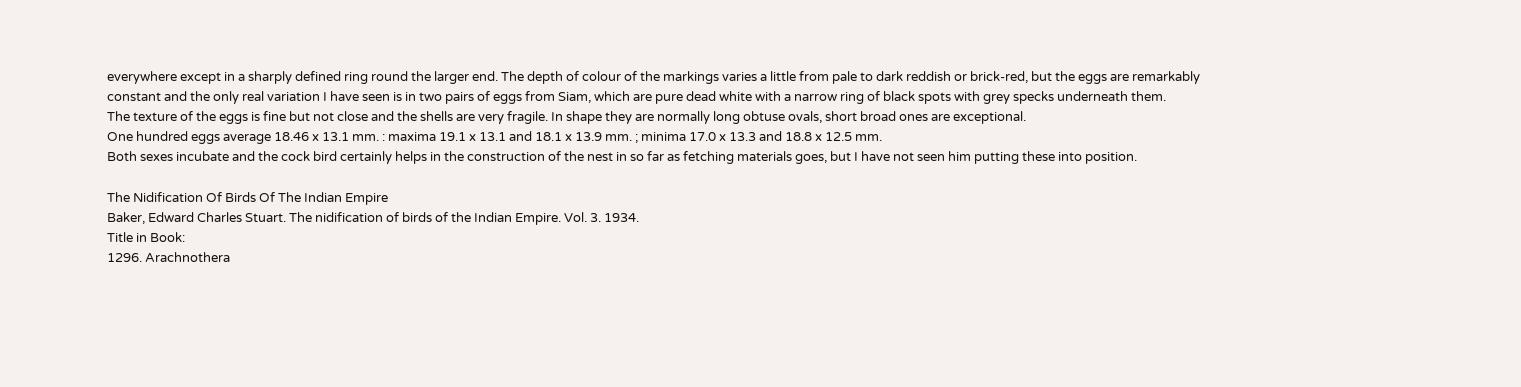everywhere except in a sharply defined ring round the larger end. The depth of colour of the markings varies a little from pale to dark reddish or brick-red, but the eggs are remarkably constant and the only real variation I have seen is in two pairs of eggs from Siam, which are pure dead white with a narrow ring of black spots with grey specks underneath them.
The texture of the eggs is fine but not close and the shells are very fragile. In shape they are normally long obtuse ovals, short broad ones are exceptional.
One hundred eggs average 18.46 x 13.1 mm. : maxima 19.1 x 13.1 and 18.1 x 13.9 mm. ; minima 17.0 x 13.3 and 18.8 x 12.5 mm.
Both sexes incubate and the cock bird certainly helps in the construction of the nest in so far as fetching materials goes, but I have not seen him putting these into position.

The Nidification Of Birds Of The Indian Empire
Baker, Edward Charles Stuart. The nidification of birds of the Indian Empire. Vol. 3. 1934.
Title in Book:
1296. Arachnothera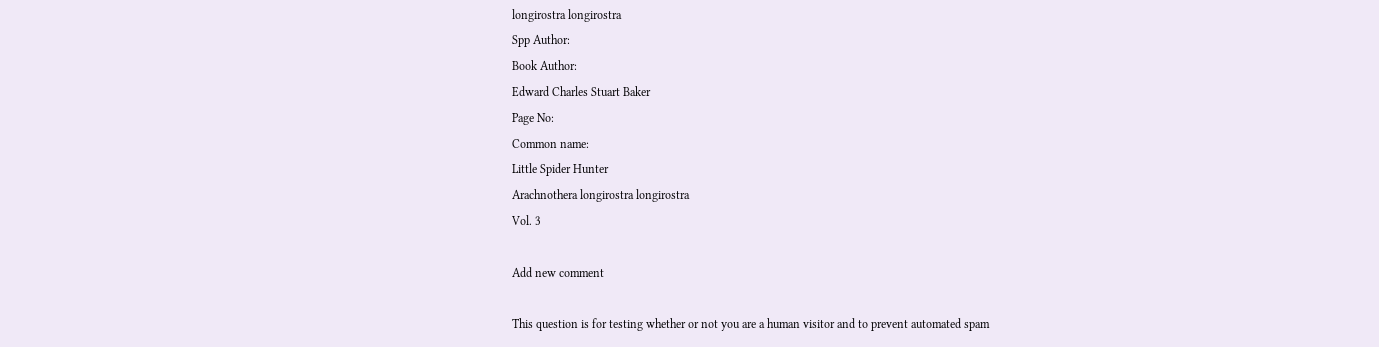longirostra longirostra
Spp Author:
Book Author:
Edward Charles Stuart Baker
Page No:
Common name:
Little Spider Hunter
Arachnothera longirostra longirostra
Vol. 3

Add new comment

This question is for testing whether or not you are a human visitor and to prevent automated spam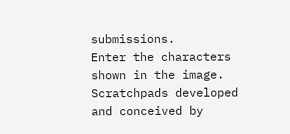submissions.
Enter the characters shown in the image.
Scratchpads developed and conceived by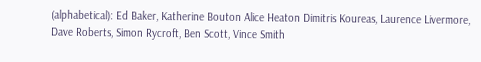(alphabetical): Ed Baker, Katherine Bouton Alice Heaton Dimitris Koureas, Laurence Livermore, Dave Roberts, Simon Rycroft, Ben Scott, Vince Smith